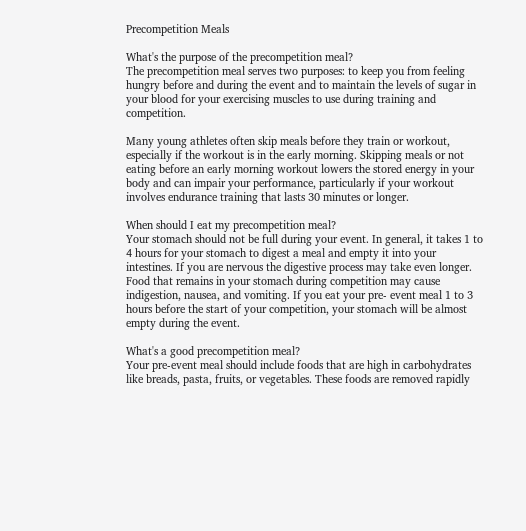Precompetition Meals

What's the purpose of the precompetition meal?
The precompetition meal serves two purposes: to keep you from feeling hungry before and during the event and to maintain the levels of sugar in your blood for your exercising muscles to use during training and competition.

Many young athletes often skip meals before they train or workout, especially if the workout is in the early morning. Skipping meals or not eating before an early morning workout lowers the stored energy in your body and can impair your performance, particularly if your workout involves endurance training that lasts 30 minutes or longer.

When should I eat my precompetition meal?
Your stomach should not be full during your event. In general, it takes 1 to 4 hours for your stomach to digest a meal and empty it into your intestines. If you are nervous the digestive process may take even longer. Food that remains in your stomach during competition may cause indigestion, nausea, and vomiting. If you eat your pre- event meal 1 to 3 hours before the start of your competition, your stomach will be almost empty during the event.

What's a good precompetition meal?
Your pre-event meal should include foods that are high in carbohydrates like breads, pasta, fruits, or vegetables. These foods are removed rapidly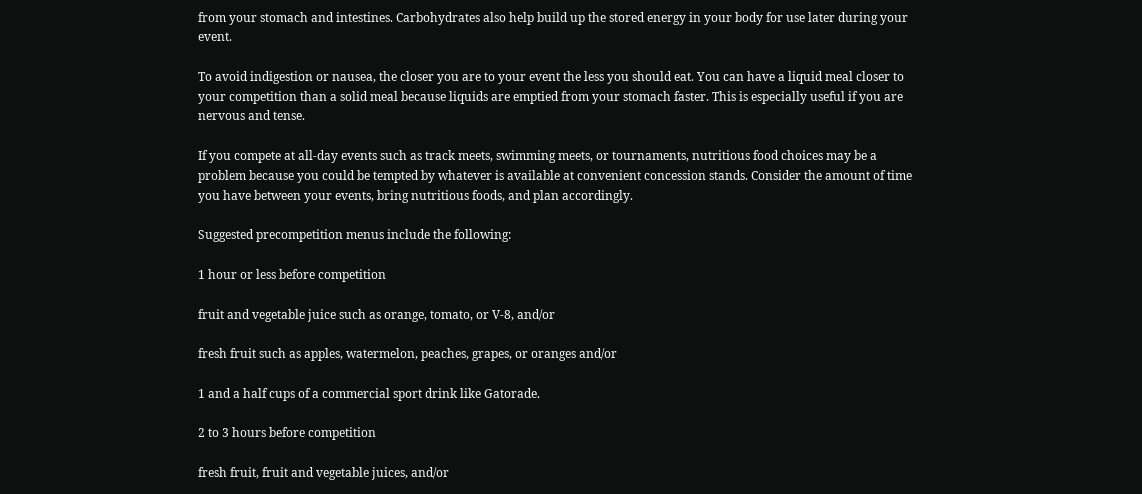from your stomach and intestines. Carbohydrates also help build up the stored energy in your body for use later during your event.

To avoid indigestion or nausea, the closer you are to your event the less you should eat. You can have a liquid meal closer to your competition than a solid meal because liquids are emptied from your stomach faster. This is especially useful if you are nervous and tense.

If you compete at all-day events such as track meets, swimming meets, or tournaments, nutritious food choices may be a problem because you could be tempted by whatever is available at convenient concession stands. Consider the amount of time you have between your events, bring nutritious foods, and plan accordingly.

Suggested precompetition menus include the following:

1 hour or less before competition

fruit and vegetable juice such as orange, tomato, or V-8, and/or

fresh fruit such as apples, watermelon, peaches, grapes, or oranges and/or

1 and a half cups of a commercial sport drink like Gatorade.

2 to 3 hours before competition

fresh fruit, fruit and vegetable juices, and/or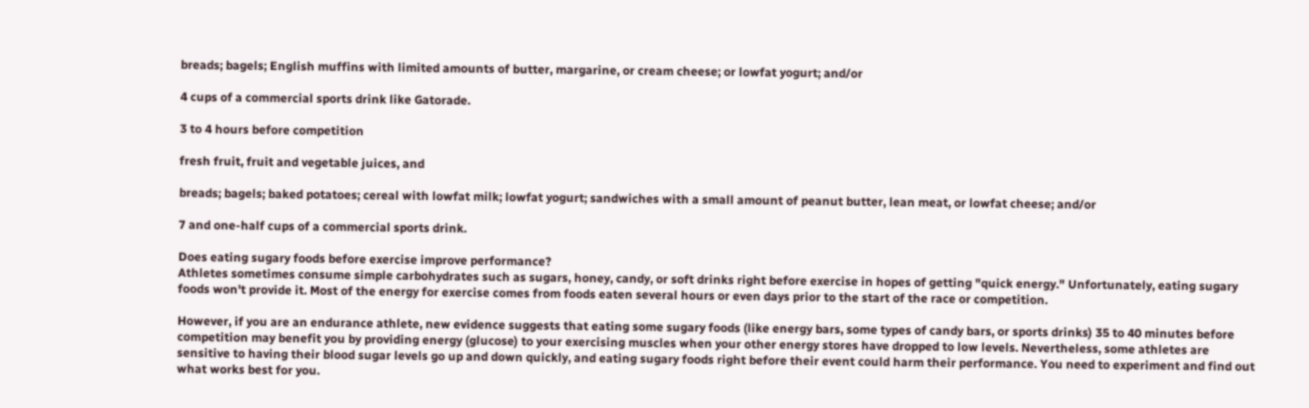breads; bagels; English muffins with limited amounts of butter, margarine, or cream cheese; or lowfat yogurt; and/or

4 cups of a commercial sports drink like Gatorade.

3 to 4 hours before competition

fresh fruit, fruit and vegetable juices, and

breads; bagels; baked potatoes; cereal with lowfat milk; lowfat yogurt; sandwiches with a small amount of peanut butter, lean meat, or lowfat cheese; and/or

7 and one-half cups of a commercial sports drink.

Does eating sugary foods before exercise improve performance?
Athletes sometimes consume simple carbohydrates such as sugars, honey, candy, or soft drinks right before exercise in hopes of getting "quick energy." Unfortunately, eating sugary foods won't provide it. Most of the energy for exercise comes from foods eaten several hours or even days prior to the start of the race or competition.

However, if you are an endurance athlete, new evidence suggests that eating some sugary foods (like energy bars, some types of candy bars, or sports drinks) 35 to 40 minutes before competition may benefit you by providing energy (glucose) to your exercising muscles when your other energy stores have dropped to low levels. Nevertheless, some athletes are sensitive to having their blood sugar levels go up and down quickly, and eating sugary foods right before their event could harm their performance. You need to experiment and find out what works best for you.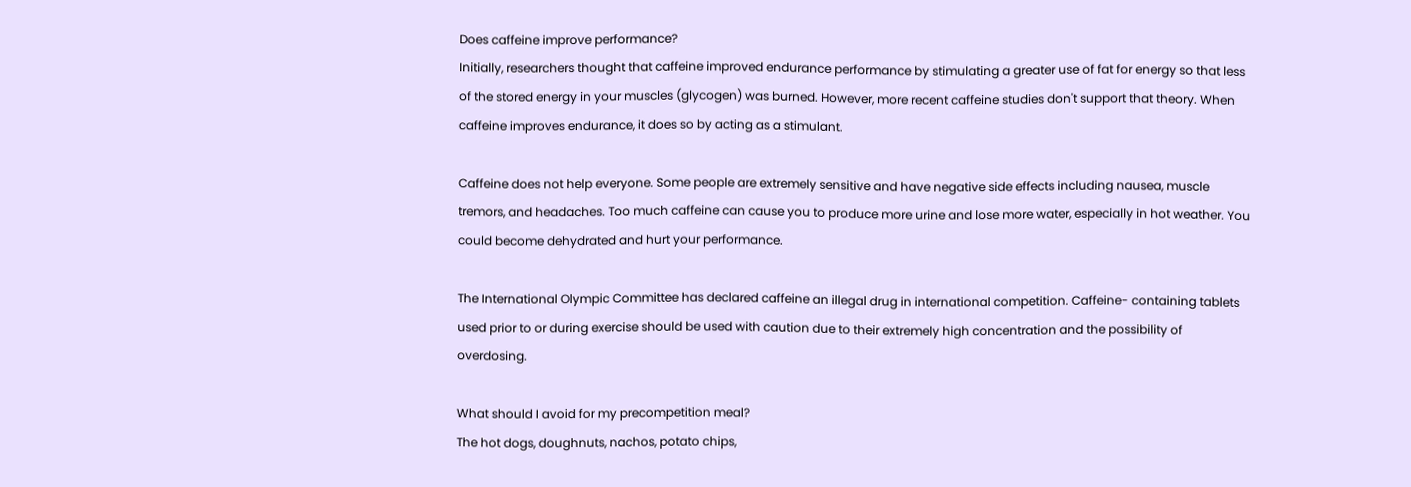Does caffeine improve performance?
Initially, researchers thought that caffeine improved endurance performance by stimulating a greater use of fat for energy so that less of the stored energy in your muscles (glycogen) was burned. However, more recent caffeine studies don't support that theory. When caffeine improves endurance, it does so by acting as a stimulant.

Caffeine does not help everyone. Some people are extremely sensitive and have negative side effects including nausea, muscle tremors, and headaches. Too much caffeine can cause you to produce more urine and lose more water, especially in hot weather. You could become dehydrated and hurt your performance.

The International Olympic Committee has declared caffeine an illegal drug in international competition. Caffeine- containing tablets used prior to or during exercise should be used with caution due to their extremely high concentration and the possibility of overdosing.

What should I avoid for my precompetition meal?
The hot dogs, doughnuts, nachos, potato chips,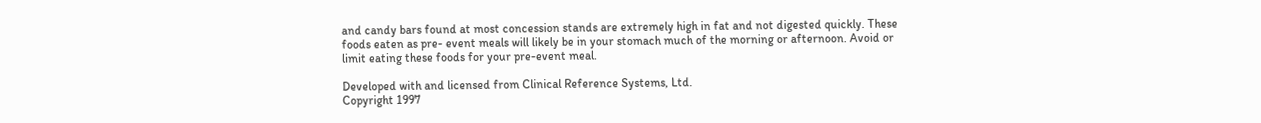and candy bars found at most concession stands are extremely high in fat and not digested quickly. These foods eaten as pre- event meals will likely be in your stomach much of the morning or afternoon. Avoid or limit eating these foods for your pre-event meal.

Developed with and licensed from Clinical Reference Systems, Ltd.
Copyright 1997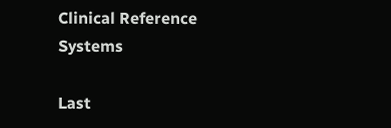Clinical Reference Systems

Last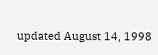updated August 14, 1998